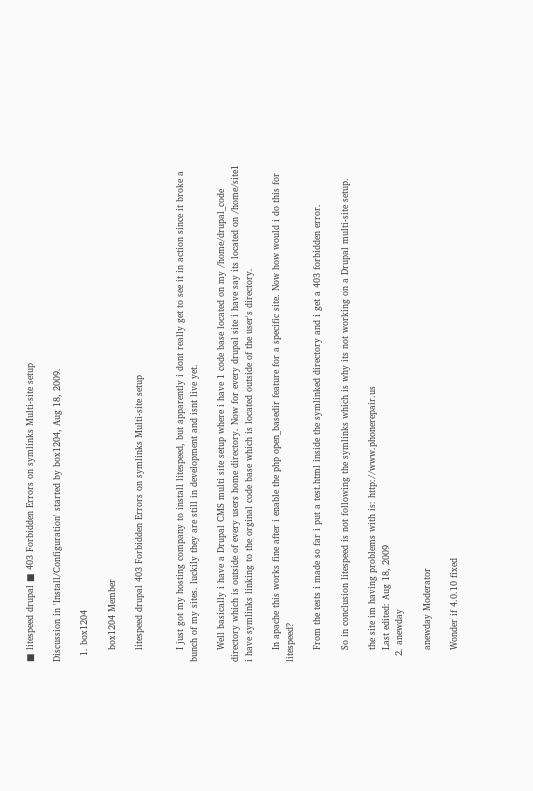■ litespeed drupal ■ 403 Forbidden Errors on symlinks Multi-site setup

Discussion in 'Install/Configuration' started by box1204, Aug 18, 2009.

  1. box1204

    box1204 Member

    litespeed drupal 403 Forbidden Errors on symlinks Multi-site setup


    I just got my hosting company to install litespeed, but apparently i dont really get to see it in action since it broke a bunch of my sites. luckily they are still in development and isnt live yet.

    Well basically i have a Drupal CMS multi site setup where i have 1 code base located on my /home/drupal_code directory which is outside of every users home directory. Now for every drupal site i have say its located on /home/site1 i have symlinks linking to the orginal code base which is located outside of the user's directory.

    In apache this works fine after i enable the php open_basedir feature for a specific site. Now how would i do this for litespeed?

    From the tests i made so far i put a test.html inside the symlinked directory and i get a 403 forbidden error.

    So in conclusion litespeed is not following the symlinks which is why its not working on a Drupal multi-site setup.

    the site im having problems with is: http://www.phonerepair.us
    Last edited: Aug 18, 2009
  2. anewday

    anewday Moderator

    Wonder if 4.0.10 fixed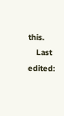this.
    Last edited: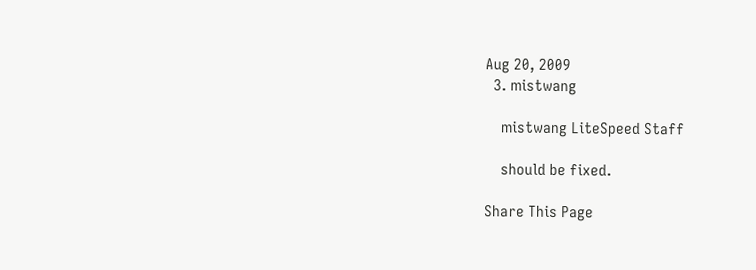Aug 20, 2009
  3. mistwang

    mistwang LiteSpeed Staff

    should be fixed.

Share This Page